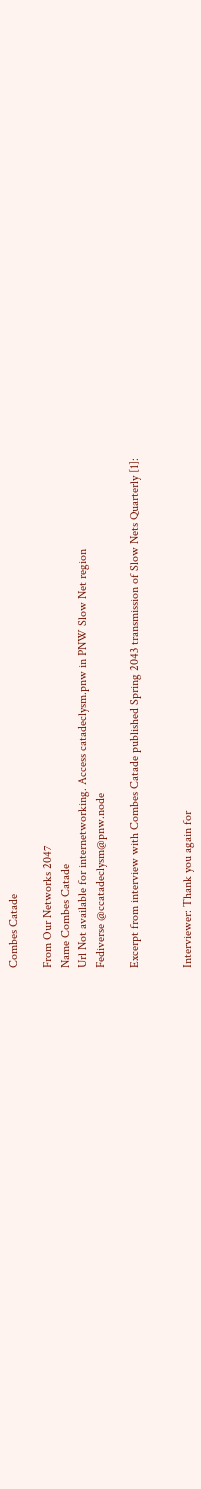Combes Catade

From Our Networks 2047
Name Combes Catade
Url Not available for internetworking. Access catadeclysm.pnw in PNW Slow Net region
Fediverse @ccatadeclysm@pnw.node

Excerpt from interview with Combes Catade published Spring 2043 transmission of Slow Nets Quarterly [1]:


Interviewer: Thank you again for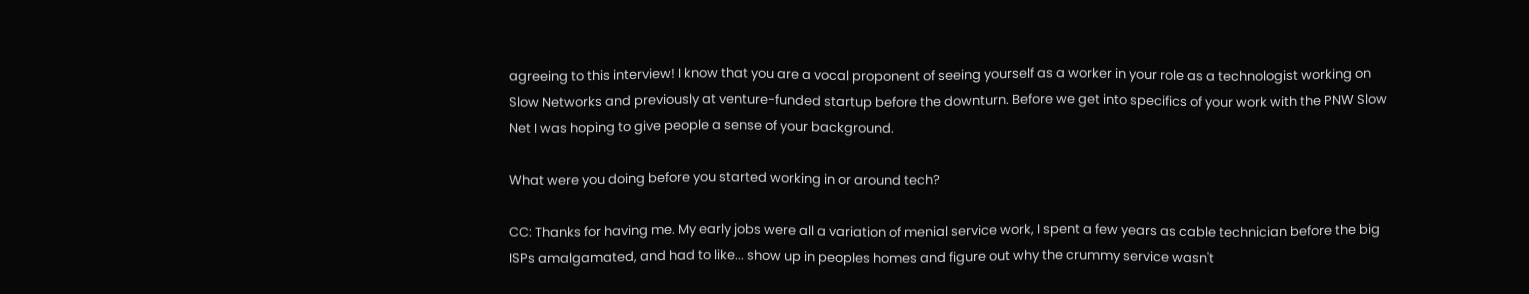agreeing to this interview! I know that you are a vocal proponent of seeing yourself as a worker in your role as a technologist working on Slow Networks and previously at venture-funded startup before the downturn. Before we get into specifics of your work with the PNW Slow Net I was hoping to give people a sense of your background.

What were you doing before you started working in or around tech?

CC: Thanks for having me. My early jobs were all a variation of menial service work, I spent a few years as cable technician before the big ISPs amalgamated, and had to like... show up in peoples homes and figure out why the crummy service wasn't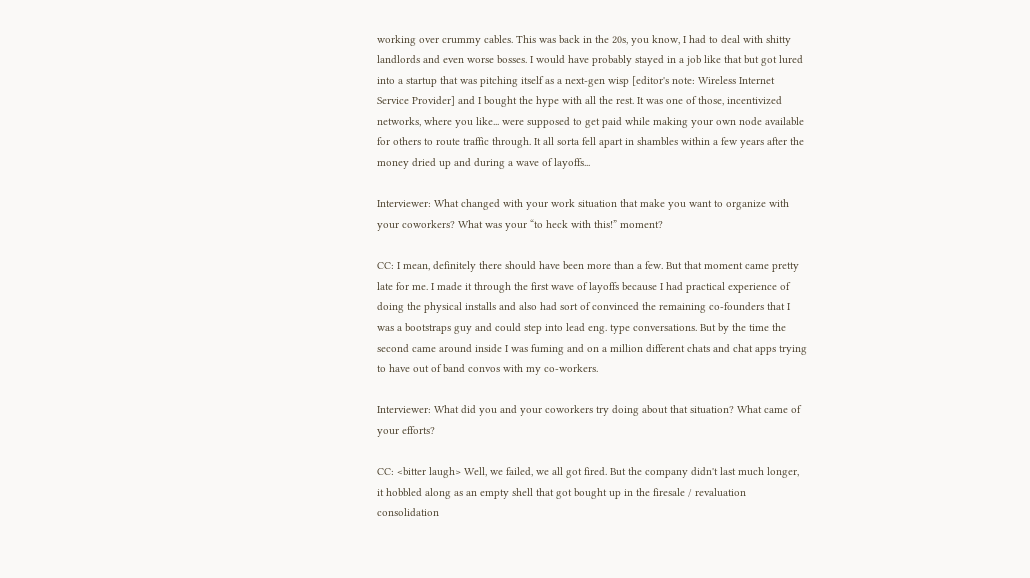working over crummy cables. This was back in the 20s, you know, I had to deal with shitty landlords and even worse bosses. I would have probably stayed in a job like that but got lured into a startup that was pitching itself as a next-gen wisp [editor's note: Wireless Internet Service Provider] and I bought the hype with all the rest. It was one of those, incentivized networks, where you like... were supposed to get paid while making your own node available for others to route traffic through. It all sorta fell apart in shambles within a few years after the money dried up and during a wave of layoffs...

Interviewer: What changed with your work situation that make you want to organize with your coworkers? What was your “to heck with this!” moment?

CC: I mean, definitely there should have been more than a few. But that moment came pretty late for me. I made it through the first wave of layoffs because I had practical experience of doing the physical installs and also had sort of convinced the remaining co-founders that I was a bootstraps guy and could step into lead eng. type conversations. But by the time the second came around inside I was fuming and on a million different chats and chat apps trying to have out of band convos with my co-workers.

Interviewer: What did you and your coworkers try doing about that situation? What came of your efforts?

CC: <bitter laugh> Well, we failed, we all got fired. But the company didn't last much longer, it hobbled along as an empty shell that got bought up in the firesale / revaluation consolidation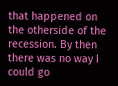that happened on the otherside of the recession. By then there was no way I could go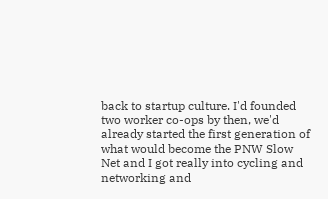back to startup culture. I'd founded two worker co-ops by then, we'd already started the first generation of what would become the PNW Slow Net and I got really into cycling and networking and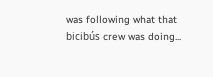was following what that bicibús crew was doing...